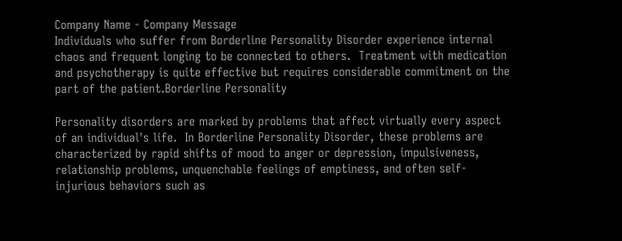Company Name - Company Message
Individuals who suffer from Borderline Personality Disorder experience internal chaos and frequent longing to be connected to others.  Treatment with medication and psychotherapy is quite effective but requires considerable commitment on the part of the patient.Borderline Personality

Personality disorders are marked by problems that affect virtually every aspect of an individual's life.  In Borderline Personality Disorder, these problems are characterized by rapid shifts of mood to anger or depression, impulsiveness, relationship problems, unquenchable feelings of emptiness, and often self-injurious behaviors such as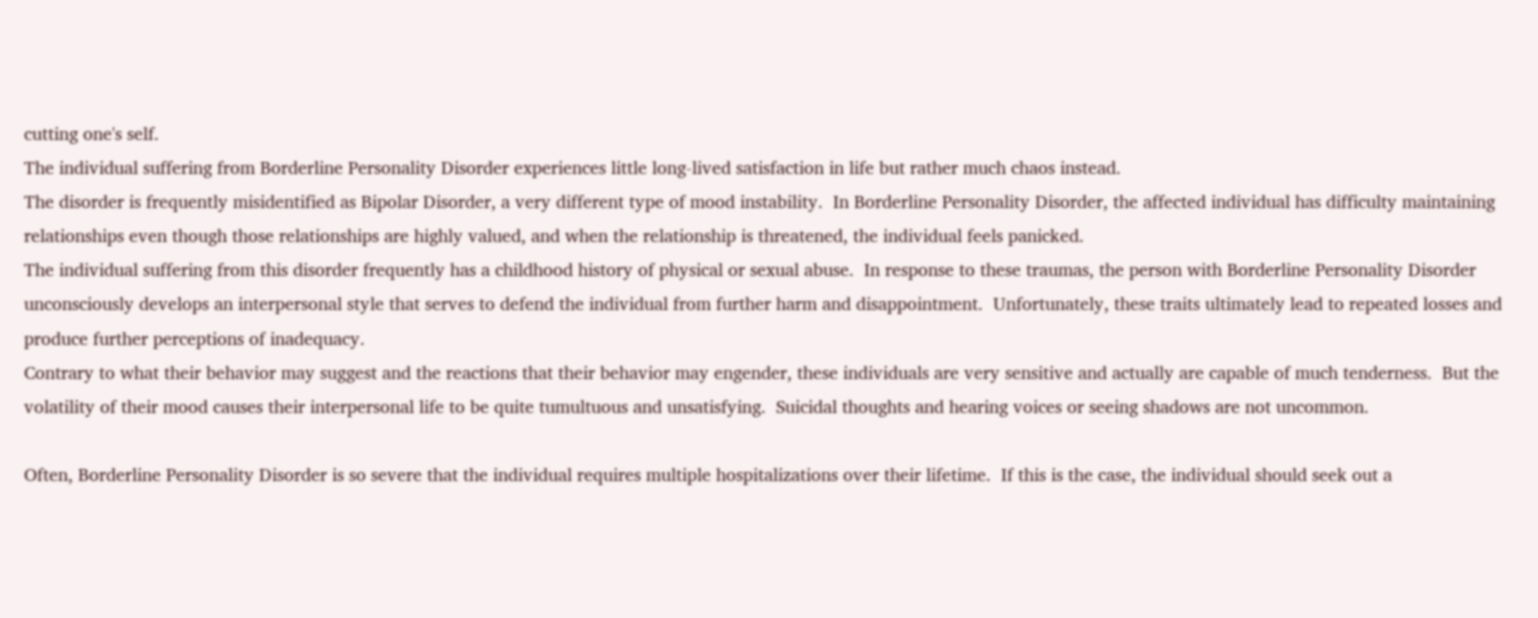cutting one's self.
The individual suffering from Borderline Personality Disorder experiences little long-lived satisfaction in life but rather much chaos instead.
The disorder is frequently misidentified as Bipolar Disorder, a very different type of mood instability.  In Borderline Personality Disorder, the affected individual has difficulty maintaining relationships even though those relationships are highly valued, and when the relationship is threatened, the individual feels panicked.
The individual suffering from this disorder frequently has a childhood history of physical or sexual abuse.  In response to these traumas, the person with Borderline Personality Disorder unconsciously develops an interpersonal style that serves to defend the individual from further harm and disappointment.  Unfortunately, these traits ultimately lead to repeated losses and produce further perceptions of inadequacy.
Contrary to what their behavior may suggest and the reactions that their behavior may engender, these individuals are very sensitive and actually are capable of much tenderness.  But the volatility of their mood causes their interpersonal life to be quite tumultuous and unsatisfying.  Suicidal thoughts and hearing voices or seeing shadows are not uncommon.

Often, Borderline Personality Disorder is so severe that the individual requires multiple hospitalizations over their lifetime.  If this is the case, the individual should seek out a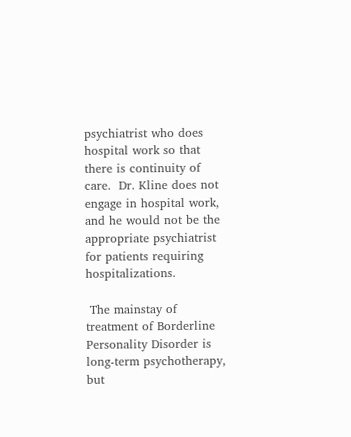psychiatrist who does hospital work so that there is continuity of care.  Dr. Kline does not engage in hospital work, and he would not be the appropriate psychiatrist for patients requiring hospitalizations.

 The mainstay of treatment of Borderline Personality Disorder is long-term psychotherapy, but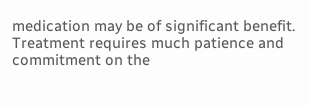medication may be of significant benefit.  Treatment requires much patience and commitment on the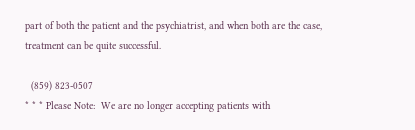part of both the patient and the psychiatrist, and when both are the case, treatment can be quite successful.

  (859) 823-0507
* * * Please Note:  We are no longer accepting patients with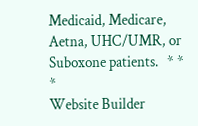Medicaid, Medicare, Aetna, UHC/UMR, or Suboxone patients.   * * *
Website Builder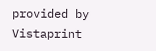provided by  Vistaprint